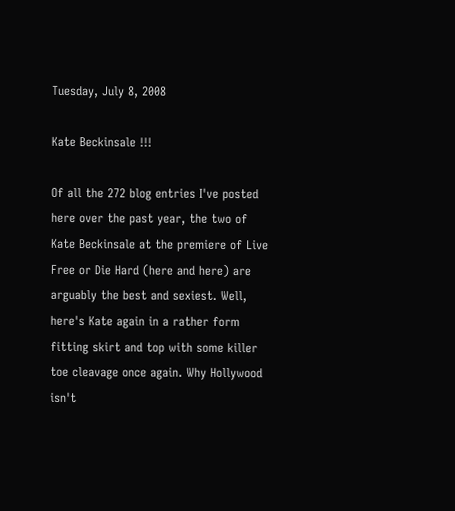Tuesday, July 8, 2008

Kate Beckinsale !!!

Of all the 272 blog entries I've posted here over the past year, the two of Kate Beckinsale at the premiere of Live Free or Die Hard (here and here) are arguably the best and sexiest. Well, here's Kate again in a rather form fitting skirt and top with some killer toe cleavage once again. Why Hollywood isn't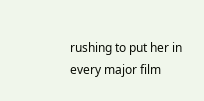rushing to put her in every major film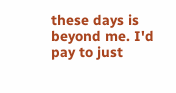these days is beyond me. I'd pay to just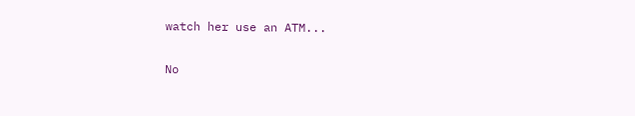watch her use an ATM...

No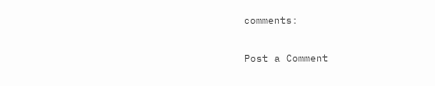comments:

Post a Comment